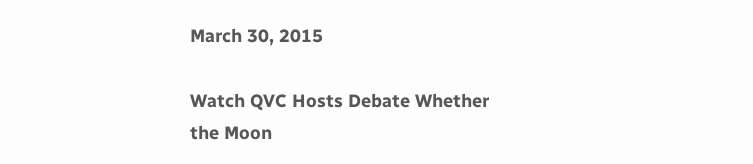March 30, 2015

Watch QVC Hosts Debate Whether the Moon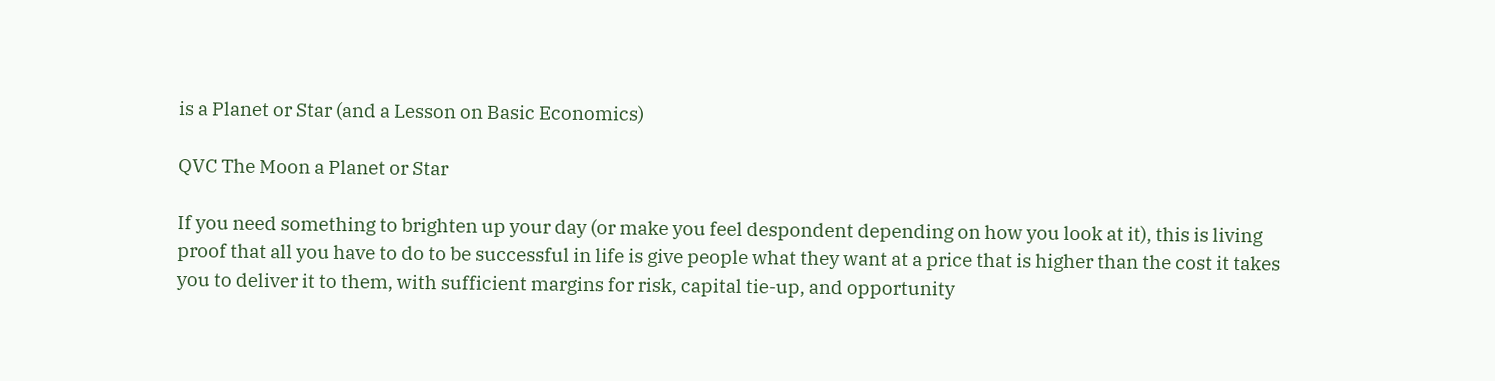is a Planet or Star (and a Lesson on Basic Economics)

QVC The Moon a Planet or Star

If you need something to brighten up your day (or make you feel despondent depending on how you look at it), this is living proof that all you have to do to be successful in life is give people what they want at a price that is higher than the cost it takes you to deliver it to them, with sufficient margins for risk, capital tie-up, and opportunity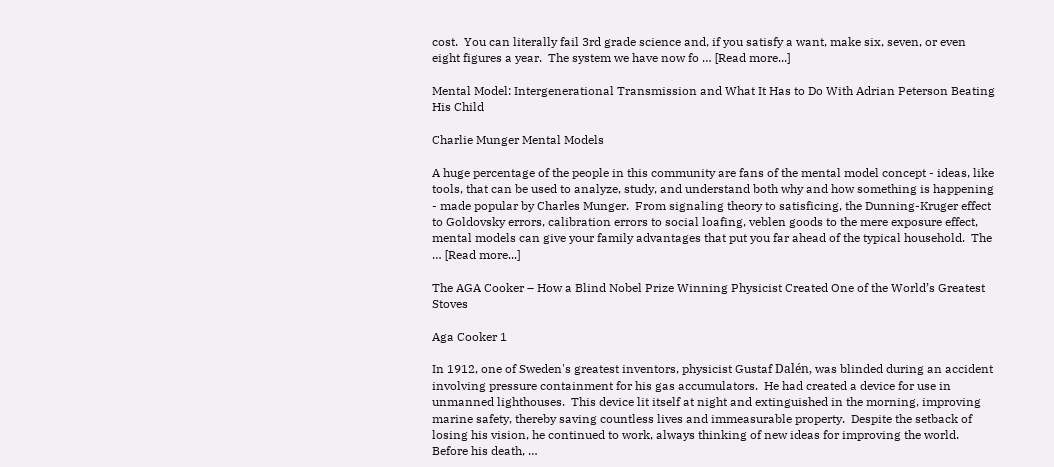cost.  You can literally fail 3rd grade science and, if you satisfy a want, make six, seven, or even eight figures a year.  The system we have now fo … [Read more...]

Mental Model: Intergenerational Transmission and What It Has to Do With Adrian Peterson Beating His Child

Charlie Munger Mental Models

A huge percentage of the people in this community are fans of the mental model concept - ideas, like tools, that can be used to analyze, study, and understand both why and how something is happening - made popular by Charles Munger.  From signaling theory to satisficing, the Dunning-Kruger effect to Goldovsky errors, calibration errors to social loafing, veblen goods to the mere exposure effect, mental models can give your family advantages that put you far ahead of the typical household.  The … [Read more...]

The AGA Cooker – How a Blind Nobel Prize Winning Physicist Created One of the World’s Greatest Stoves

Aga Cooker 1

In 1912, one of Sweden's greatest inventors, physicist Gustaf Dalén, was blinded during an accident involving pressure containment for his gas accumulators.  He had created a device for use in unmanned lighthouses.  This device lit itself at night and extinguished in the morning, improving marine safety, thereby saving countless lives and immeasurable property.  Despite the setback of losing his vision, he continued to work, always thinking of new ideas for improving the world.  Before his death, …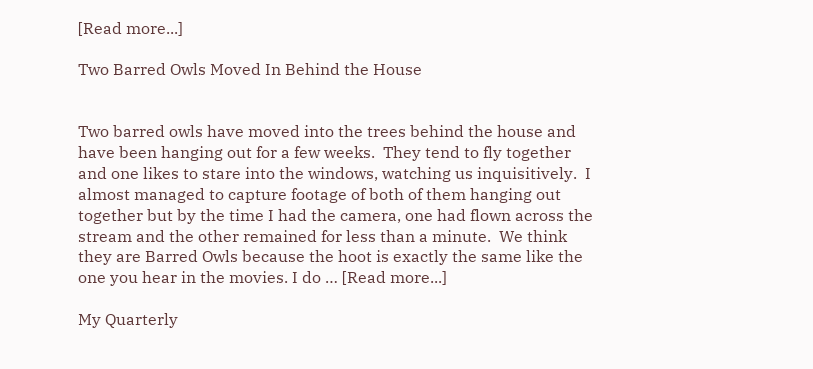[Read more...]

Two Barred Owls Moved In Behind the House


Two barred owls have moved into the trees behind the house and have been hanging out for a few weeks.  They tend to fly together and one likes to stare into the windows, watching us inquisitively.  I almost managed to capture footage of both of them hanging out together but by the time I had the camera, one had flown across the stream and the other remained for less than a minute.  We think they are Barred Owls because the hoot is exactly the same like the one you hear in the movies. I do … [Read more...]

My Quarterly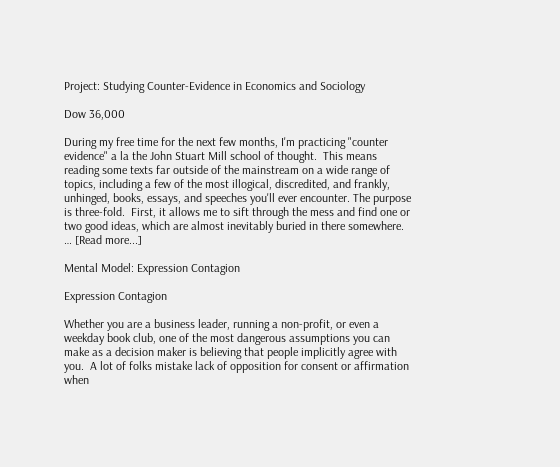Project: Studying Counter-Evidence in Economics and Sociology

Dow 36,000

During my free time for the next few months, I'm practicing "counter evidence" a la the John Stuart Mill school of thought.  This means reading some texts far outside of the mainstream on a wide range of topics, including a few of the most illogical, discredited, and frankly, unhinged, books, essays, and speeches you'll ever encounter. The purpose is three-fold.  First, it allows me to sift through the mess and find one or two good ideas, which are almost inevitably buried in there somewhere. … [Read more...]

Mental Model: Expression Contagion

Expression Contagion

Whether you are a business leader, running a non-profit, or even a weekday book club, one of the most dangerous assumptions you can make as a decision maker is believing that people implicitly agree with you.  A lot of folks mistake lack of opposition for consent or affirmation when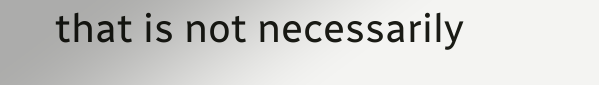that is not necessarily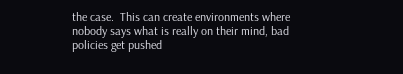the case.  This can create environments where nobody says what is really on their mind, bad policies get pushed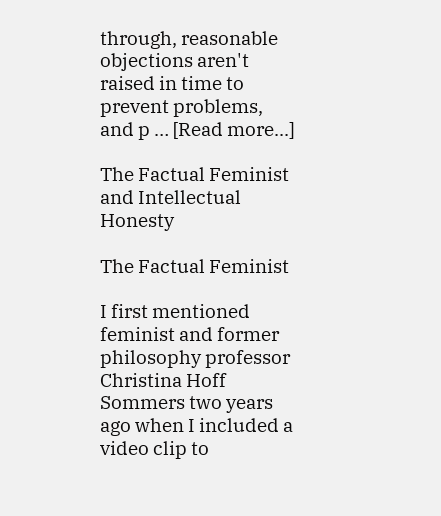through, reasonable objections aren't raised in time to prevent problems, and p … [Read more...]

The Factual Feminist and Intellectual Honesty

The Factual Feminist

I first mentioned feminist and former philosophy professor Christina Hoff Sommers two years ago when I included a video clip to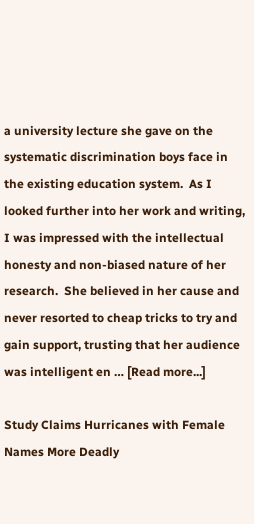a university lecture she gave on the systematic discrimination boys face in the existing education system.  As I looked further into her work and writing, I was impressed with the intellectual honesty and non-biased nature of her research.  She believed in her cause and never resorted to cheap tricks to try and gain support, trusting that her audience was intelligent en … [Read more...]

Study Claims Hurricanes with Female Names More Deadly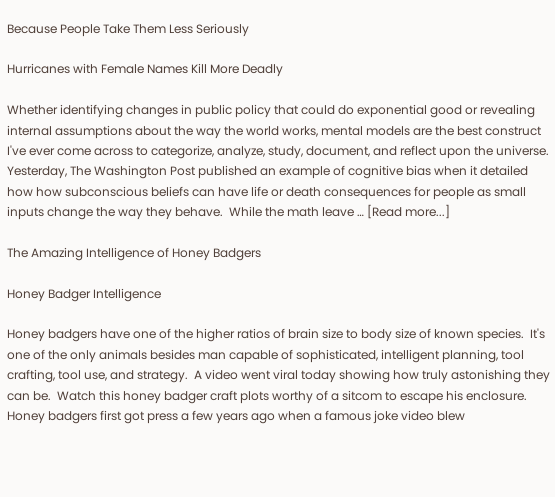Because People Take Them Less Seriously

Hurricanes with Female Names Kill More Deadly

Whether identifying changes in public policy that could do exponential good or revealing internal assumptions about the way the world works, mental models are the best construct I've ever come across to categorize, analyze, study, document, and reflect upon the universe.  Yesterday, The Washington Post published an example of cognitive bias when it detailed how how subconscious beliefs can have life or death consequences for people as small inputs change the way they behave.  While the math leave … [Read more...]

The Amazing Intelligence of Honey Badgers

Honey Badger Intelligence

Honey badgers have one of the higher ratios of brain size to body size of known species.  It's one of the only animals besides man capable of sophisticated, intelligent planning, tool crafting, tool use, and strategy.  A video went viral today showing how truly astonishing they can be.  Watch this honey badger craft plots worthy of a sitcom to escape his enclosure. Honey badgers first got press a few years ago when a famous joke video blew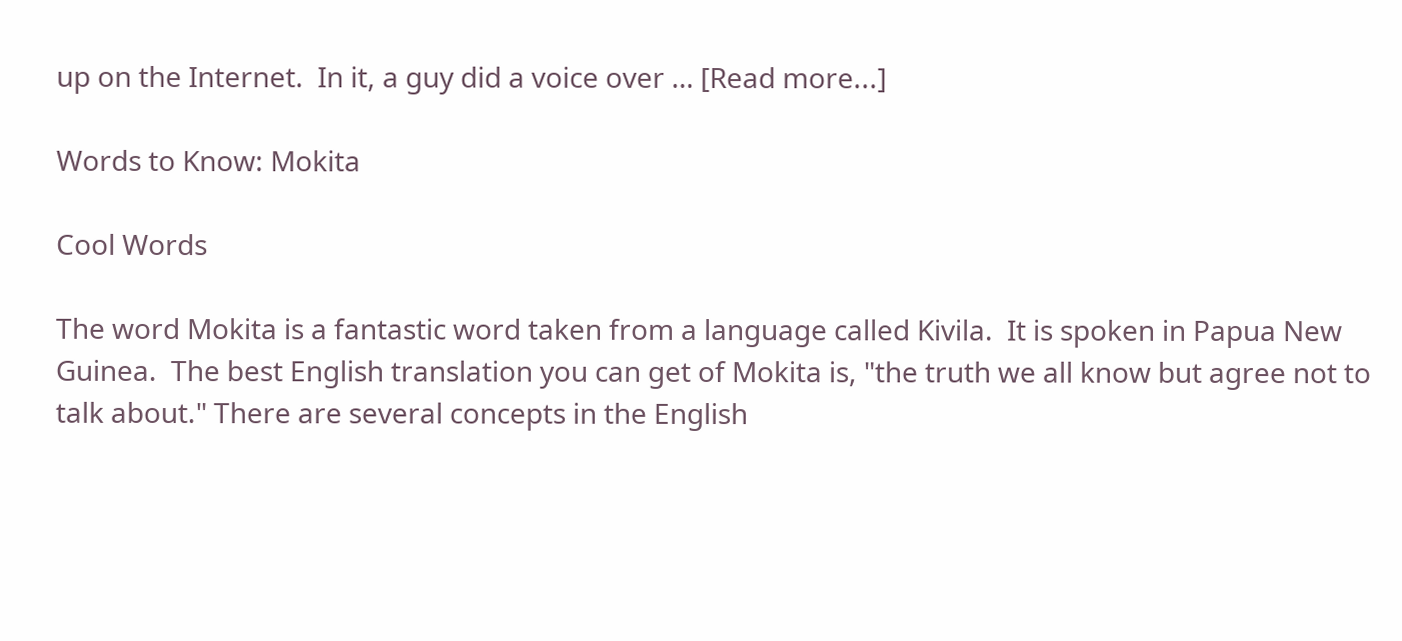up on the Internet.  In it, a guy did a voice over … [Read more...]

Words to Know: Mokita

Cool Words

The word Mokita is a fantastic word taken from a language called Kivila.  It is spoken in Papua New Guinea.  The best English translation you can get of Mokita is, "the truth we all know but agree not to talk about." There are several concepts in the English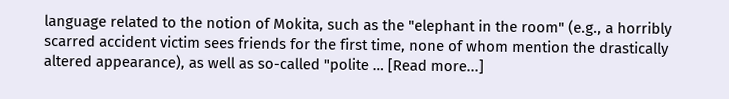language related to the notion of Mokita, such as the "elephant in the room" (e.g., a horribly scarred accident victim sees friends for the first time, none of whom mention the drastically altered appearance), as well as so-called "polite … [Read more...]